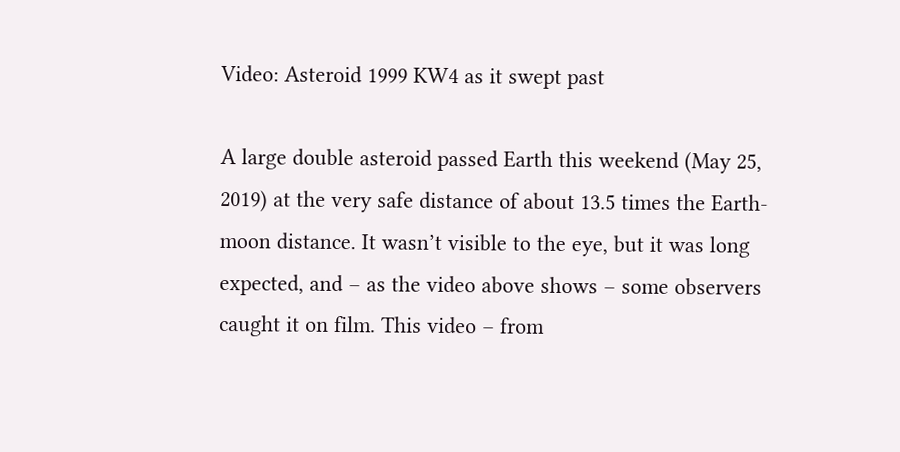Video: Asteroid 1999 KW4 as it swept past

A large double asteroid passed Earth this weekend (May 25, 2019) at the very safe distance of about 13.5 times the Earth-moon distance. It wasn’t visible to the eye, but it was long expected, and – as the video above shows – some observers caught it on film. This video – from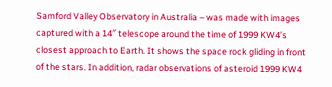Samford Valley Observatory in Australia – was made with images captured with a 14″ telescope around the time of 1999 KW4’s closest approach to Earth. It shows the space rock gliding in front of the stars. In addition, radar observations of asteroid 1999 KW4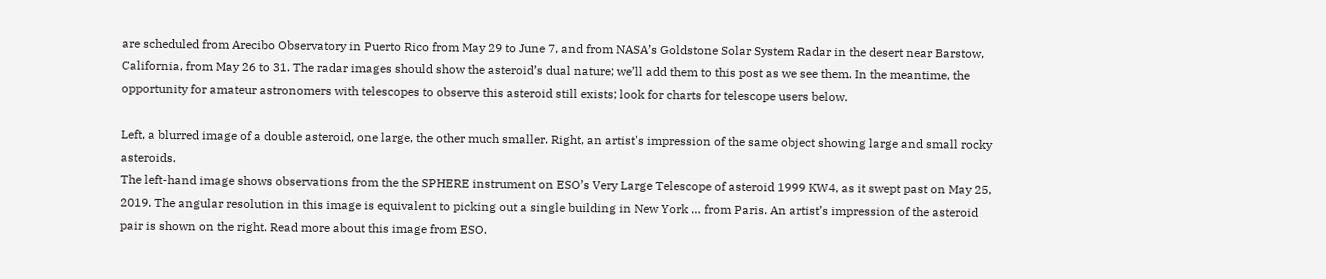are scheduled from Arecibo Observatory in Puerto Rico from May 29 to June 7, and from NASA’s Goldstone Solar System Radar in the desert near Barstow, California, from May 26 to 31. The radar images should show the asteroid’s dual nature; we’ll add them to this post as we see them. In the meantime, the opportunity for amateur astronomers with telescopes to observe this asteroid still exists; look for charts for telescope users below.

Left, a blurred image of a double asteroid, one large, the other much smaller. Right, an artist's impression of the same object showing large and small rocky asteroids.
The left-hand image shows observations from the the SPHERE instrument on ESO’s Very Large Telescope of asteroid 1999 KW4, as it swept past on May 25, 2019. The angular resolution in this image is equivalent to picking out a single building in New York … from Paris. An artist’s impression of the asteroid pair is shown on the right. Read more about this image from ESO.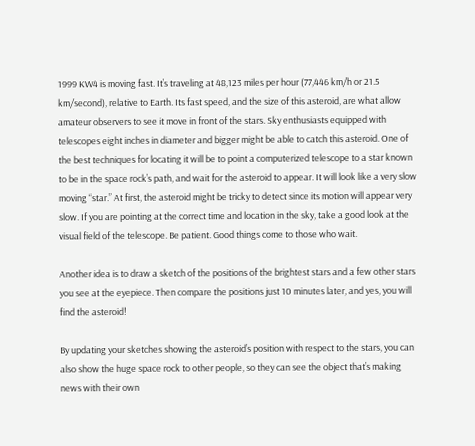1999 KW4 is moving fast. It’s traveling at 48,123 miles per hour (77,446 km/h or 21.5 km/second), relative to Earth. Its fast speed, and the size of this asteroid, are what allow amateur observers to see it move in front of the stars. Sky enthusiasts equipped with telescopes eight inches in diameter and bigger might be able to catch this asteroid. One of the best techniques for locating it will be to point a computerized telescope to a star known to be in the space rock’s path, and wait for the asteroid to appear. It will look like a very slow moving “star.” At first, the asteroid might be tricky to detect since its motion will appear very slow. If you are pointing at the correct time and location in the sky, take a good look at the visual field of the telescope. Be patient. Good things come to those who wait.

Another idea is to draw a sketch of the positions of the brightest stars and a few other stars you see at the eyepiece. Then compare the positions just 10 minutes later, and yes, you will find the asteroid!

By updating your sketches showing the asteroid’s position with respect to the stars, you can also show the huge space rock to other people, so they can see the object that’s making news with their own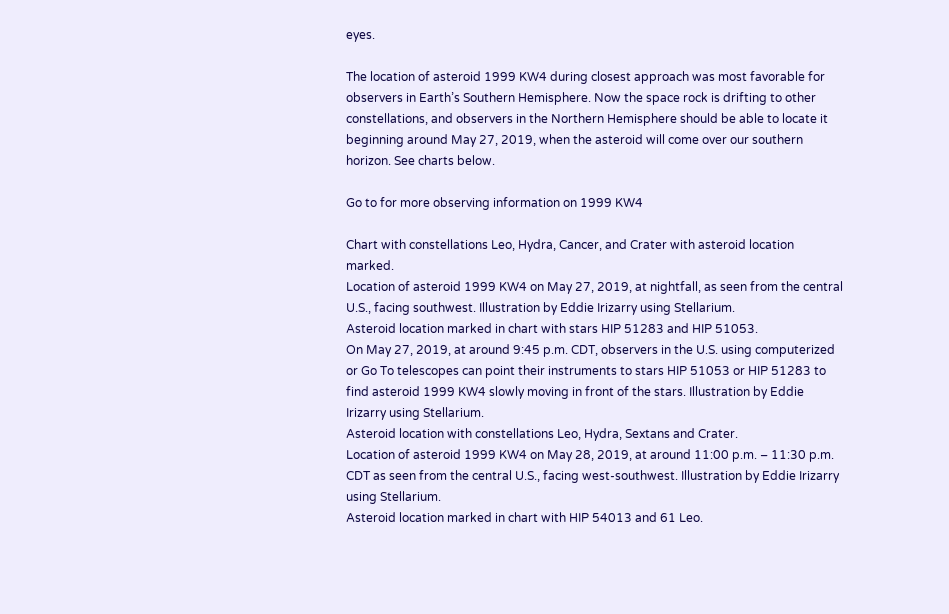eyes.

The location of asteroid 1999 KW4 during closest approach was most favorable for observers in Earth’s Southern Hemisphere. Now the space rock is drifting to other constellations, and observers in the Northern Hemisphere should be able to locate it beginning around May 27, 2019, when the asteroid will come over our southern horizon. See charts below.

Go to for more observing information on 1999 KW4

Chart with constellations Leo, Hydra, Cancer, and Crater with asteroid location marked.
Location of asteroid 1999 KW4 on May 27, 2019, at nightfall, as seen from the central U.S., facing southwest. Illustration by Eddie Irizarry using Stellarium.
Asteroid location marked in chart with stars HIP 51283 and HIP 51053.
On May 27, 2019, at around 9:45 p.m. CDT, observers in the U.S. using computerized or Go To telescopes can point their instruments to stars HIP 51053 or HIP 51283 to find asteroid 1999 KW4 slowly moving in front of the stars. Illustration by Eddie Irizarry using Stellarium.
Asteroid location with constellations Leo, Hydra, Sextans and Crater.
Location of asteroid 1999 KW4 on May 28, 2019, at around 11:00 p.m. – 11:30 p.m. CDT as seen from the central U.S., facing west-southwest. Illustration by Eddie Irizarry using Stellarium.
Asteroid location marked in chart with HIP 54013 and 61 Leo.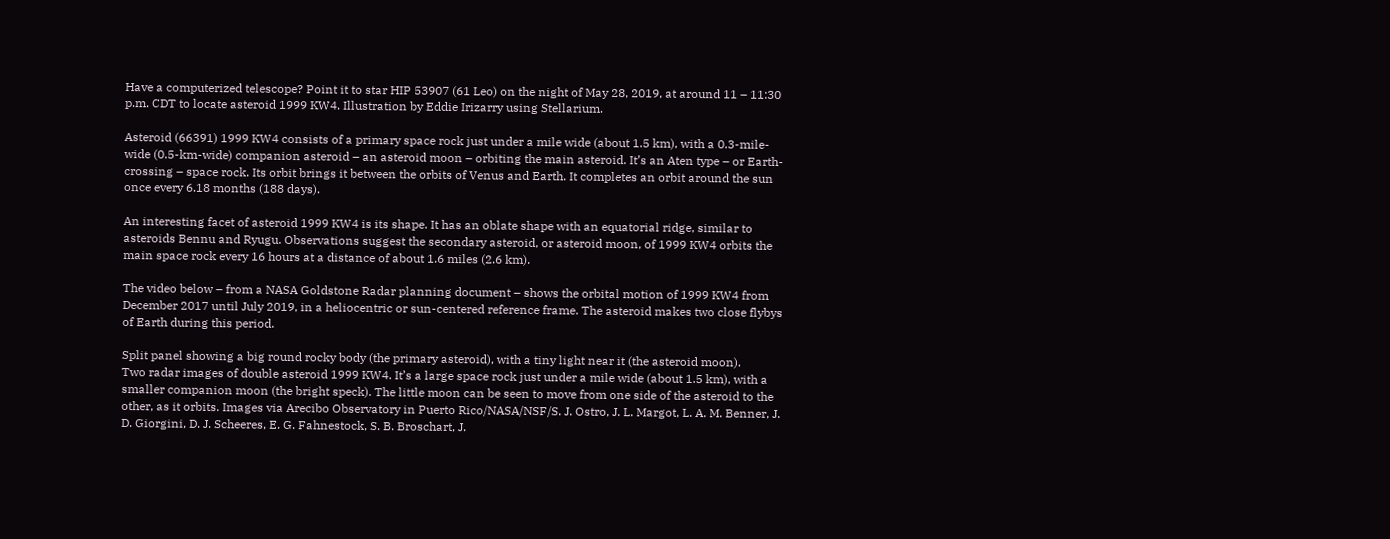Have a computerized telescope? Point it to star HIP 53907 (61 Leo) on the night of May 28, 2019, at around 11 – 11:30 p.m. CDT to locate asteroid 1999 KW4. Illustration by Eddie Irizarry using Stellarium.

Asteroid (66391) 1999 KW4 consists of a primary space rock just under a mile wide (about 1.5 km), with a 0.3-mile-wide (0.5-km-wide) companion asteroid – an asteroid moon – orbiting the main asteroid. It’s an Aten type – or Earth-crossing – space rock. Its orbit brings it between the orbits of Venus and Earth. It completes an orbit around the sun once every 6.18 months (188 days).

An interesting facet of asteroid 1999 KW4 is its shape. It has an oblate shape with an equatorial ridge, similar to asteroids Bennu and Ryugu. Observations suggest the secondary asteroid, or asteroid moon, of 1999 KW4 orbits the main space rock every 16 hours at a distance of about 1.6 miles (2.6 km).

The video below – from a NASA Goldstone Radar planning document – shows the orbital motion of 1999 KW4 from December 2017 until July 2019, in a heliocentric or sun-centered reference frame. The asteroid makes two close flybys of Earth during this period.

Split panel showing a big round rocky body (the primary asteroid), with a tiny light near it (the asteroid moon).
Two radar images of double asteroid 1999 KW4. It’s a large space rock just under a mile wide (about 1.5 km), with a smaller companion moon (the bright speck). The little moon can be seen to move from one side of the asteroid to the other, as it orbits. Images via Arecibo Observatory in Puerto Rico/NASA/NSF/S. J. Ostro, J. L. Margot, L. A. M. Benner, J. D. Giorgini, D. J. Scheeres, E. G. Fahnestock, S. B. Broschart, J.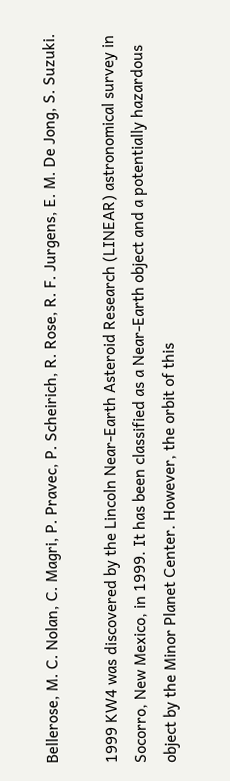Bellerose, M. C. Nolan, C. Magri, P. Pravec, P. Scheirich, R. Rose, R. F. Jurgens, E. M. De Jong, S. Suzuki.

1999 KW4 was discovered by the Lincoln Near-Earth Asteroid Research (LINEAR) astronomical survey in Socorro, New Mexico, in 1999. It has been classified as a Near-Earth object and a potentially hazardous object by the Minor Planet Center. However, the orbit of this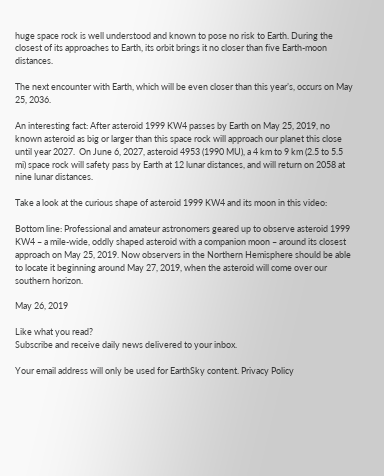huge space rock is well understood and known to pose no risk to Earth. During the closest of its approaches to Earth, its orbit brings it no closer than five Earth-moon distances.

The next encounter with Earth, which will be even closer than this year’s, occurs on May 25, 2036.

An interesting fact: After asteroid 1999 KW4 passes by Earth on May 25, 2019, no known asteroid as big or larger than this space rock will approach our planet this close until year 2027.  On June 6, 2027, asteroid 4953 (1990 MU), a 4 km to 9 km (2.5 to 5.5 mi) space rock will safety pass by Earth at 12 lunar distances, and will return on 2058 at nine lunar distances.

Take a look at the curious shape of asteroid 1999 KW4 and its moon in this video:

Bottom line: Professional and amateur astronomers geared up to observe asteroid 1999 KW4 – a mile-wide, oddly shaped asteroid with a companion moon – around its closest approach on May 25, 2019. Now observers in the Northern Hemisphere should be able to locate it beginning around May 27, 2019, when the asteroid will come over our southern horizon.

May 26, 2019

Like what you read?
Subscribe and receive daily news delivered to your inbox.

Your email address will only be used for EarthSky content. Privacy Policy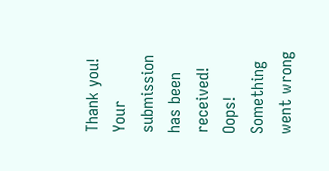Thank you! Your submission has been received!
Oops! Something went wrong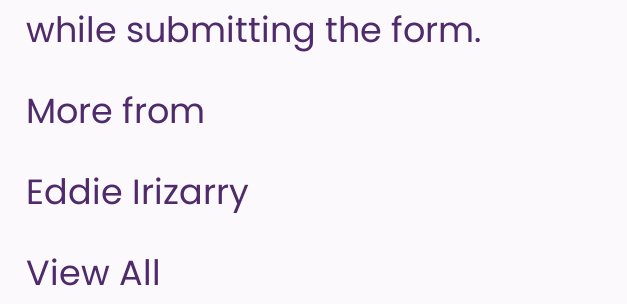while submitting the form.

More from

Eddie Irizarry

View All